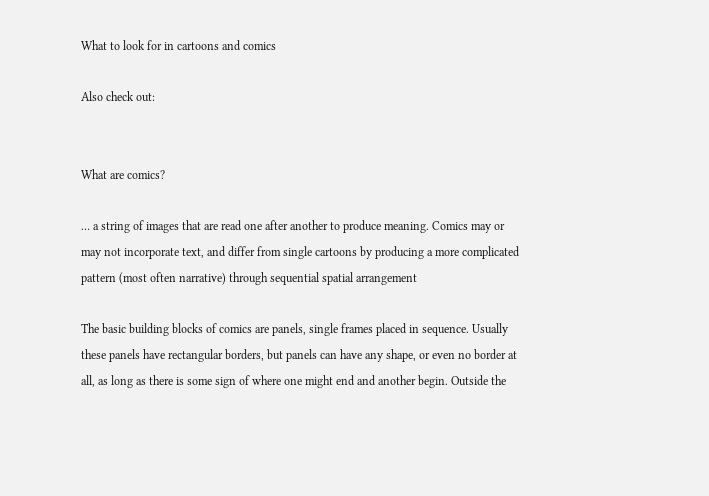What to look for in cartoons and comics

Also check out:


What are comics?

… a string of images that are read one after another to produce meaning. Comics may or may not incorporate text, and differ from single cartoons by producing a more complicated pattern (most often narrative) through sequential spatial arrangement

The basic building blocks of comics are panels, single frames placed in sequence. Usually these panels have rectangular borders, but panels can have any shape, or even no border at all, as long as there is some sign of where one might end and another begin. Outside the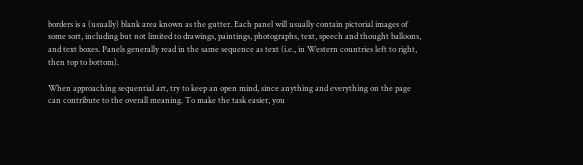borders is a (usually) blank area known as the gutter. Each panel will usually contain pictorial images of some sort, including but not limited to drawings, paintings, photographs, text, speech and thought balloons, and text boxes. Panels generally read in the same sequence as text (i.e., in Western countries left to right, then top to bottom).

When approaching sequential art, try to keep an open mind, since anything and everything on the page
can contribute to the overall meaning. To make the task easier, you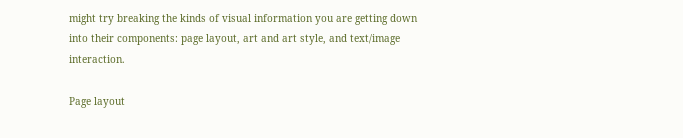might try breaking the kinds of visual information you are getting down into their components: page layout, art and art style, and text/image interaction.

Page layout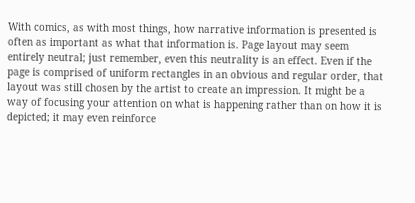With comics, as with most things, how narrative information is presented is often as important as what that information is. Page layout may seem entirely neutral; just remember, even this neutrality is an effect. Even if the page is comprised of uniform rectangles in an obvious and regular order, that layout was still chosen by the artist to create an impression. It might be a way of focusing your attention on what is happening rather than on how it is depicted; it may even reinforce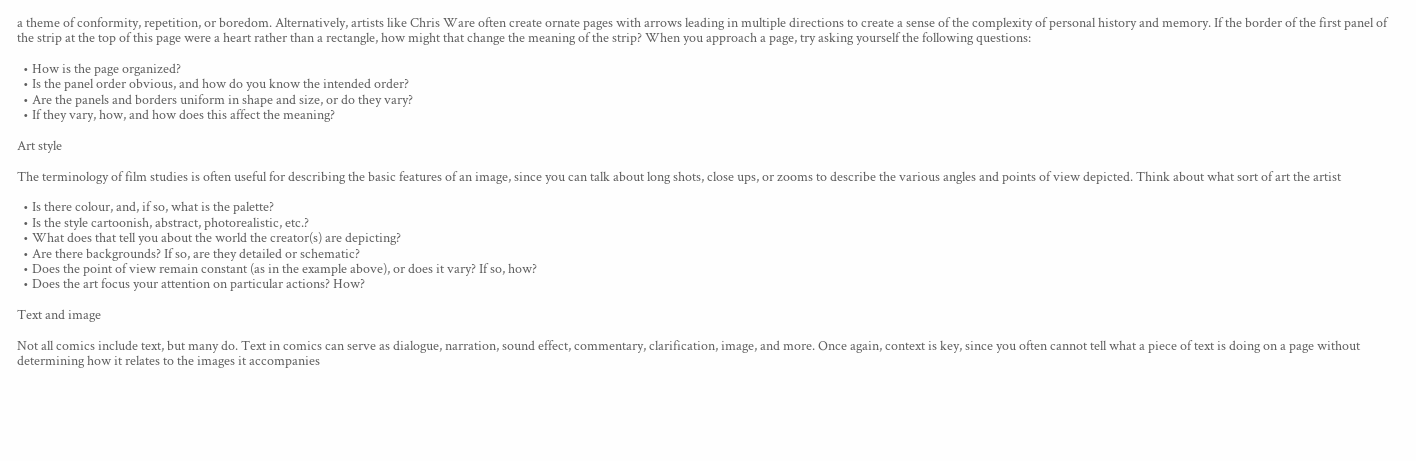a theme of conformity, repetition, or boredom. Alternatively, artists like Chris Ware often create ornate pages with arrows leading in multiple directions to create a sense of the complexity of personal history and memory. If the border of the first panel of the strip at the top of this page were a heart rather than a rectangle, how might that change the meaning of the strip? When you approach a page, try asking yourself the following questions:

  • How is the page organized?
  • Is the panel order obvious, and how do you know the intended order?
  • Are the panels and borders uniform in shape and size, or do they vary?
  • If they vary, how, and how does this affect the meaning?

Art style

The terminology of film studies is often useful for describing the basic features of an image, since you can talk about long shots, close ups, or zooms to describe the various angles and points of view depicted. Think about what sort of art the artist

  • Is there colour, and, if so, what is the palette?
  • Is the style cartoonish, abstract, photorealistic, etc.?
  • What does that tell you about the world the creator(s) are depicting?
  • Are there backgrounds? If so, are they detailed or schematic?
  • Does the point of view remain constant (as in the example above), or does it vary? If so, how?
  • Does the art focus your attention on particular actions? How?

Text and image

Not all comics include text, but many do. Text in comics can serve as dialogue, narration, sound effect, commentary, clarification, image, and more. Once again, context is key, since you often cannot tell what a piece of text is doing on a page without determining how it relates to the images it accompanies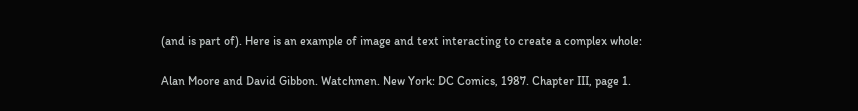(and is part of). Here is an example of image and text interacting to create a complex whole:

Alan Moore and David Gibbon. Watchmen. New York: DC Comics, 1987. Chapter III, page 1.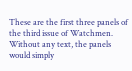These are the first three panels of the third issue of Watchmen. Without any text, the panels would simply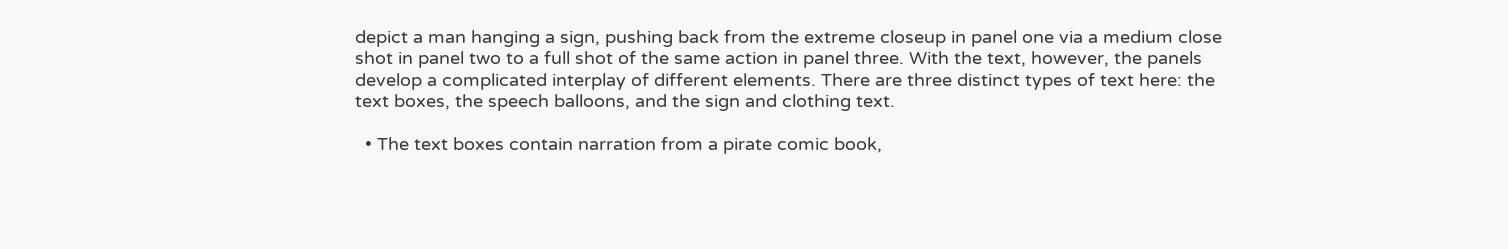depict a man hanging a sign, pushing back from the extreme closeup in panel one via a medium close shot in panel two to a full shot of the same action in panel three. With the text, however, the panels develop a complicated interplay of different elements. There are three distinct types of text here: the text boxes, the speech balloons, and the sign and clothing text.

  • The text boxes contain narration from a pirate comic book,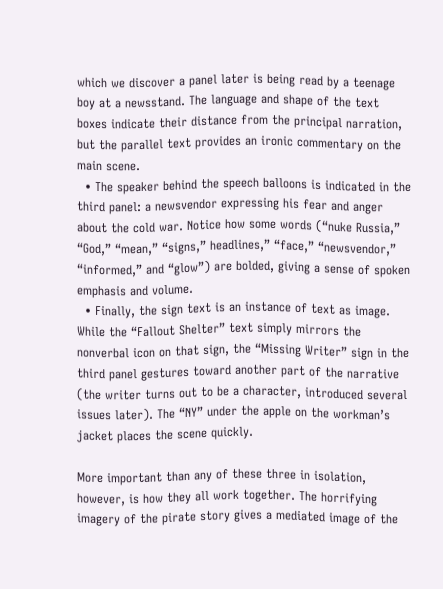which we discover a panel later is being read by a teenage boy at a newsstand. The language and shape of the text boxes indicate their distance from the principal narration, but the parallel text provides an ironic commentary on the main scene.
  • The speaker behind the speech balloons is indicated in the third panel: a newsvendor expressing his fear and anger about the cold war. Notice how some words (“nuke Russia,” “God,” “mean,” “signs,” headlines,” “face,” “newsvendor,” “informed,” and “glow”) are bolded, giving a sense of spoken emphasis and volume.
  • Finally, the sign text is an instance of text as image. While the “Fallout Shelter” text simply mirrors the nonverbal icon on that sign, the “Missing Writer” sign in the third panel gestures toward another part of the narrative (the writer turns out to be a character, introduced several issues later). The “NY” under the apple on the workman’s jacket places the scene quickly.

More important than any of these three in isolation, however, is how they all work together. The horrifying imagery of the pirate story gives a mediated image of the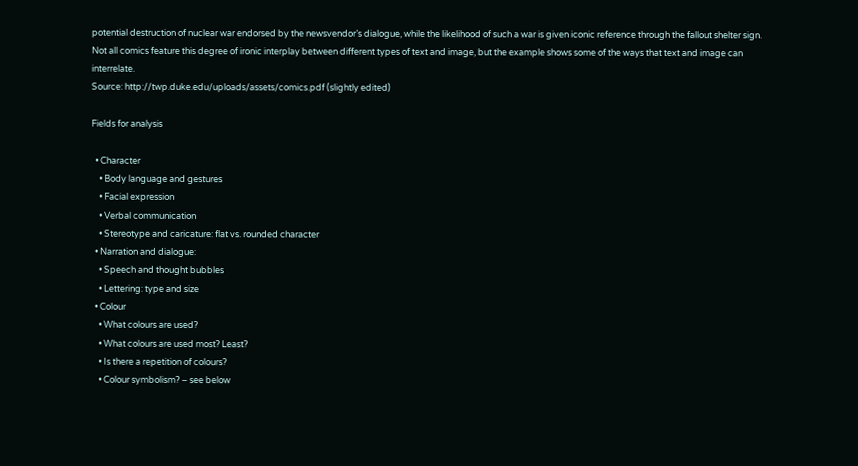potential destruction of nuclear war endorsed by the newsvendor’s dialogue, while the likelihood of such a war is given iconic reference through the fallout shelter sign. Not all comics feature this degree of ironic interplay between different types of text and image, but the example shows some of the ways that text and image can interrelate.
Source: http://twp.duke.edu/uploads/assets/comics.pdf (slightly edited)

Fields for analysis

  • Character
    • Body language and gestures
    • Facial expression
    • Verbal communication
    • Stereotype and caricature: flat vs. rounded character
  • Narration and dialogue:
    • Speech and thought bubbles
    • Lettering: type and size
  • Colour
    • What colours are used?
    • What colours are used most? Least?
    • Is there a repetition of colours?
    • Colour symbolism? – see below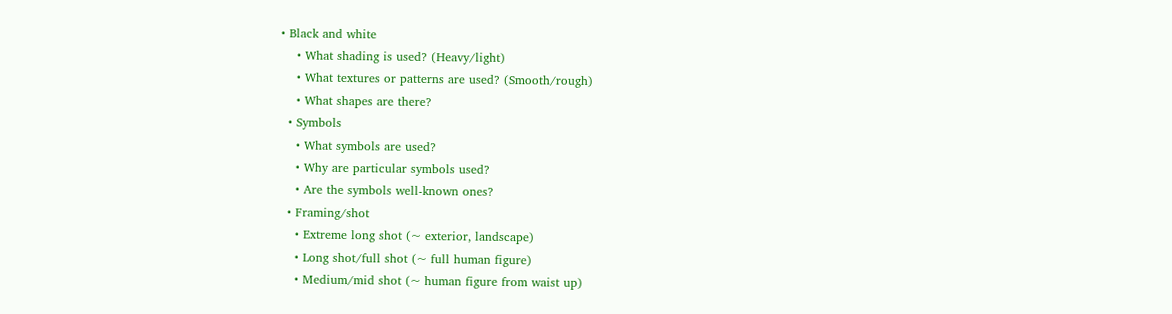• Black and white
    • What shading is used? (Heavy/light)
    • What textures or patterns are used? (Smooth/rough)
    • What shapes are there?
  • Symbols
    • What symbols are used?
    • Why are particular symbols used?
    • Are the symbols well-known ones?
  • Framing/shot
    • Extreme long shot (~ exterior, landscape)
    • Long shot/full shot (~ full human figure)
    • Medium/mid shot (~ human figure from waist up)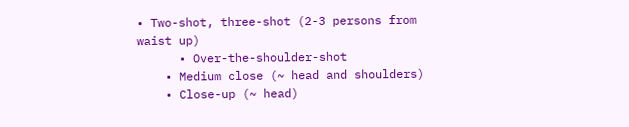• Two-shot, three-shot (2-3 persons from waist up)
      • Over-the-shoulder-shot
    • Medium close (~ head and shoulders)
    • Close-up (~ head)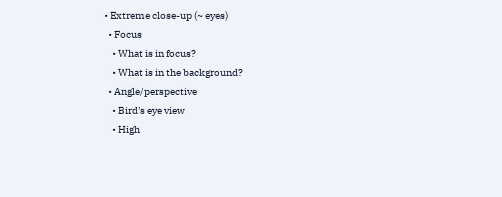• Extreme close-up (~ eyes)
  • Focus
    • What is in focus?
    • What is in the background?
  • Angle/perspective
    • Bird's eye view
    • High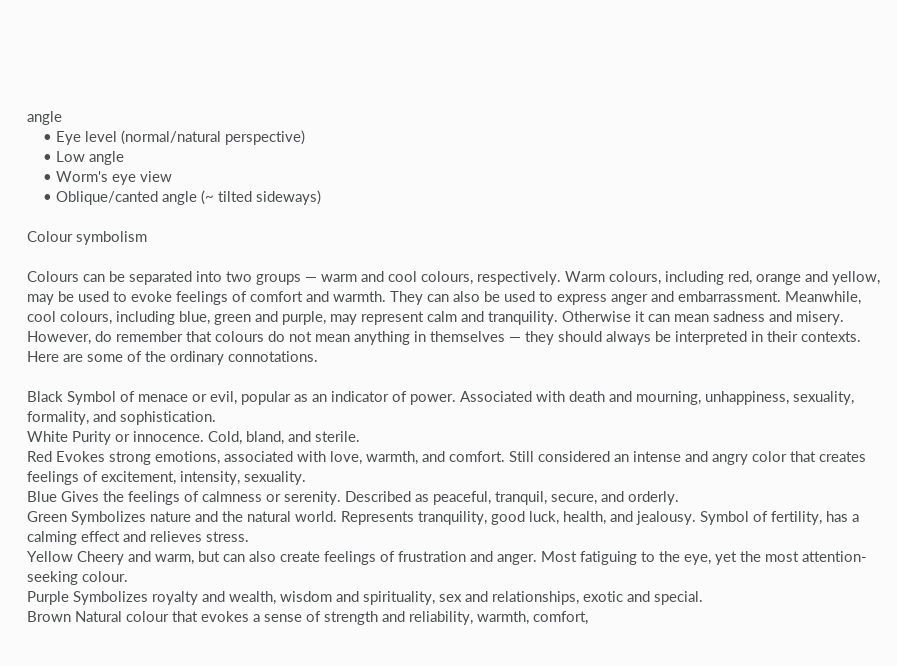angle
    • Eye level (normal/natural perspective)
    • Low angle
    • Worm's eye view
    • Oblique/canted angle (~ tilted sideways)

Colour symbolism

Colours can be separated into two groups — warm and cool colours, respectively. Warm colours, including red, orange and yellow, may be used to evoke feelings of comfort and warmth. They can also be used to express anger and embarrassment. Meanwhile, cool colours, including blue, green and purple, may represent calm and tranquility. Otherwise it can mean sadness and misery.
However, do remember that colours do not mean anything in themselves — they should always be interpreted in their contexts. Here are some of the ordinary connotations.

Black Symbol of menace or evil, popular as an indicator of power. Associated with death and mourning, unhappiness, sexuality, formality, and sophistication.
White Purity or innocence. Cold, bland, and sterile.
Red Evokes strong emotions, associated with love, warmth, and comfort. Still considered an intense and angry color that creates feelings of excitement, intensity, sexuality.
Blue Gives the feelings of calmness or serenity. Described as peaceful, tranquil, secure, and orderly.
Green Symbolizes nature and the natural world. Represents tranquility, good luck, health, and jealousy. Symbol of fertility, has a calming effect and relieves stress.
Yellow Cheery and warm, but can also create feelings of frustration and anger. Most fatiguing to the eye, yet the most attention-seeking colour.
Purple Symbolizes royalty and wealth, wisdom and spirituality, sex and relationships, exotic and special.
Brown Natural colour that evokes a sense of strength and reliability, warmth, comfort,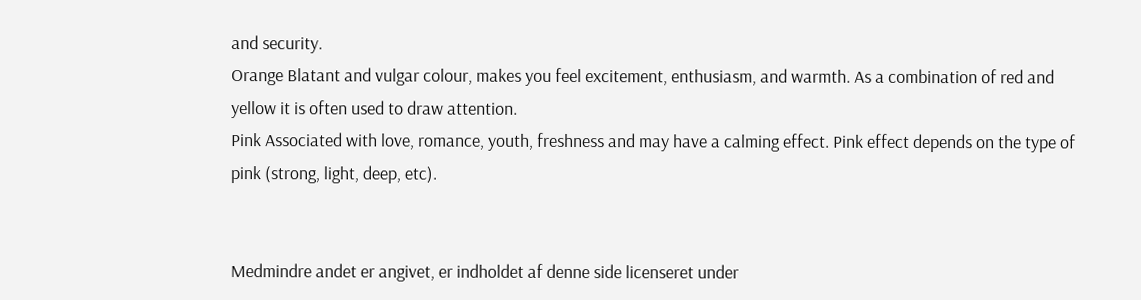and security.
Orange Blatant and vulgar colour, makes you feel excitement, enthusiasm, and warmth. As a combination of red and yellow it is often used to draw attention.
Pink Associated with love, romance, youth, freshness and may have a calming effect. Pink effect depends on the type of pink (strong, light, deep, etc).


Medmindre andet er angivet, er indholdet af denne side licenseret under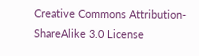Creative Commons Attribution-ShareAlike 3.0 License